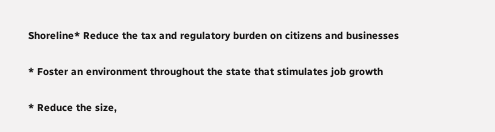Shoreline* Reduce the tax and regulatory burden on citizens and businesses

* Foster an environment throughout the state that stimulates job growth

* Reduce the size,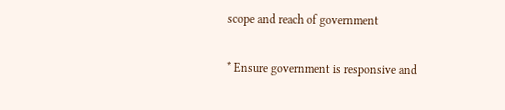scope and reach of government

* Ensure government is responsive and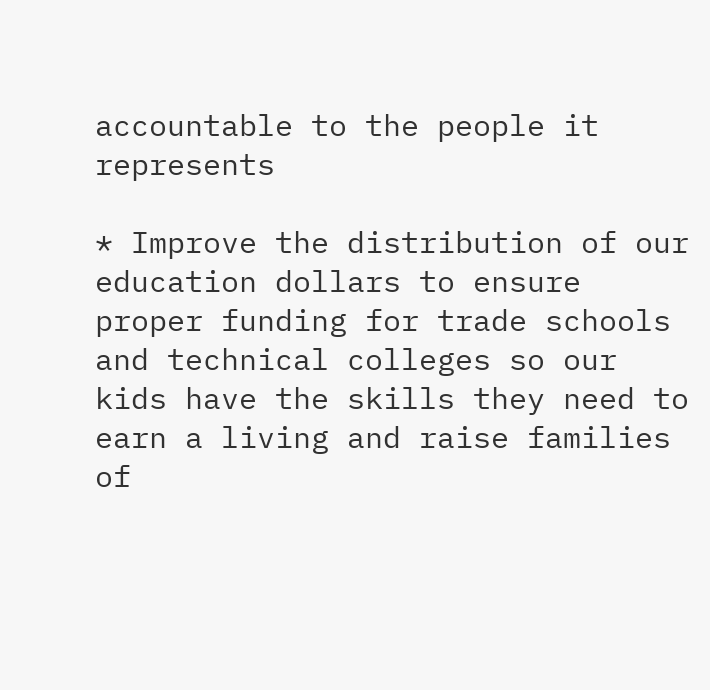accountable to the people it represents

* Improve the distribution of our education dollars to ensure proper funding for trade schools and technical colleges so our kids have the skills they need to earn a living and raise families of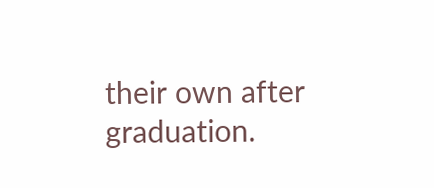their own after graduation.